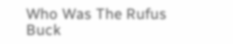Who Was The Rufus Buck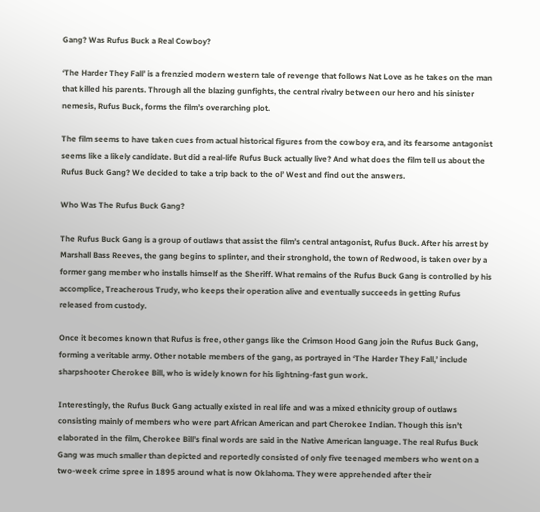Gang? Was Rufus Buck a Real Cowboy?

‘The Harder They Fall’ is a frenzied modern western tale of revenge that follows Nat Love as he takes on the man that killed his parents. Through all the blazing gunfights, the central rivalry between our hero and his sinister nemesis, Rufus Buck, forms the film’s overarching plot.

The film seems to have taken cues from actual historical figures from the cowboy era, and its fearsome antagonist seems like a likely candidate. But did a real-life Rufus Buck actually live? And what does the film tell us about the Rufus Buck Gang? We decided to take a trip back to the ol’ West and find out the answers.

Who Was The Rufus Buck Gang?

The Rufus Buck Gang is a group of outlaws that assist the film’s central antagonist, Rufus Buck. After his arrest by Marshall Bass Reeves, the gang begins to splinter, and their stronghold, the town of Redwood, is taken over by a former gang member who installs himself as the Sheriff. What remains of the Rufus Buck Gang is controlled by his accomplice, Treacherous Trudy, who keeps their operation alive and eventually succeeds in getting Rufus released from custody.

Once it becomes known that Rufus is free, other gangs like the Crimson Hood Gang join the Rufus Buck Gang, forming a veritable army. Other notable members of the gang, as portrayed in ‘The Harder They Fall,’ include sharpshooter Cherokee Bill, who is widely known for his lightning-fast gun work.

Interestingly, the Rufus Buck Gang actually existed in real life and was a mixed ethnicity group of outlaws consisting mainly of members who were part African American and part Cherokee Indian. Though this isn’t elaborated in the film, Cherokee Bill’s final words are said in the Native American language. The real Rufus Buck Gang was much smaller than depicted and reportedly consisted of only five teenaged members who went on a two-week crime spree in 1895 around what is now Oklahoma. They were apprehended after their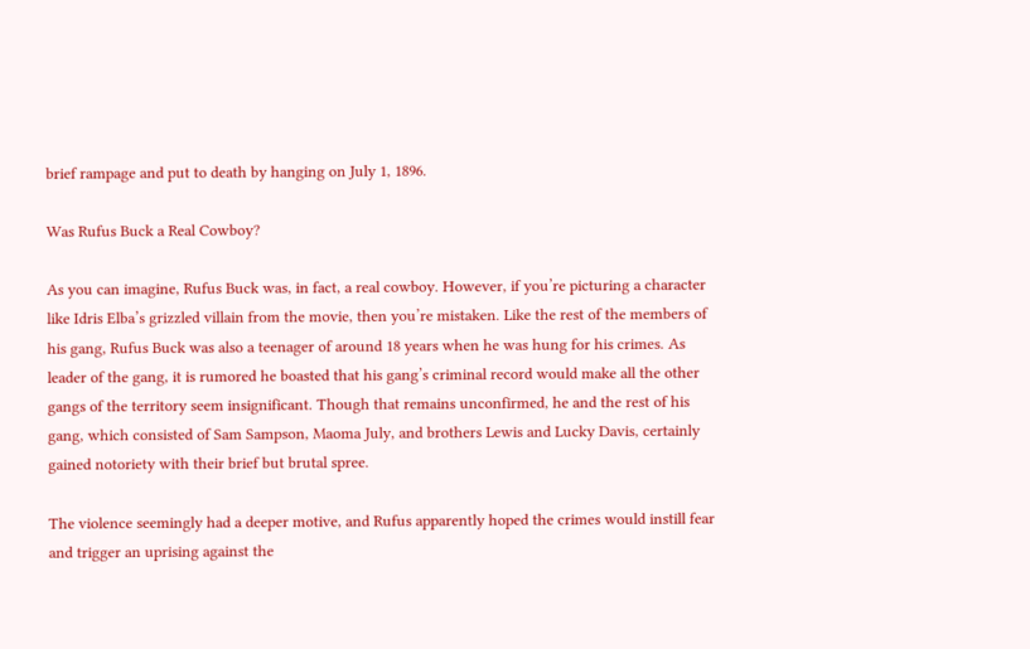brief rampage and put to death by hanging on July 1, 1896.

Was Rufus Buck a Real Cowboy?

As you can imagine, Rufus Buck was, in fact, a real cowboy. However, if you’re picturing a character like Idris Elba’s grizzled villain from the movie, then you’re mistaken. Like the rest of the members of his gang, Rufus Buck was also a teenager of around 18 years when he was hung for his crimes. As leader of the gang, it is rumored he boasted that his gang’s criminal record would make all the other gangs of the territory seem insignificant. Though that remains unconfirmed, he and the rest of his gang, which consisted of Sam Sampson, Maoma July, and brothers Lewis and Lucky Davis, certainly gained notoriety with their brief but brutal spree.

The violence seemingly had a deeper motive, and Rufus apparently hoped the crimes would instill fear and trigger an uprising against the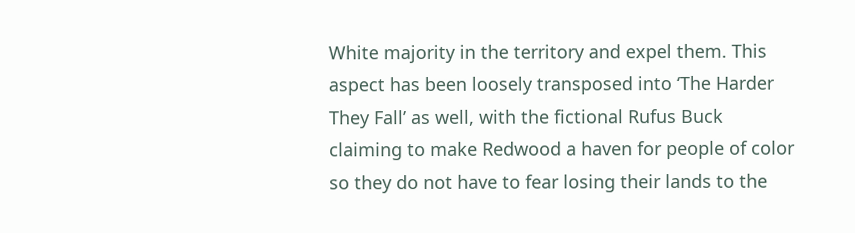White majority in the territory and expel them. This aspect has been loosely transposed into ‘The Harder They Fall’ as well, with the fictional Rufus Buck claiming to make Redwood a haven for people of color so they do not have to fear losing their lands to the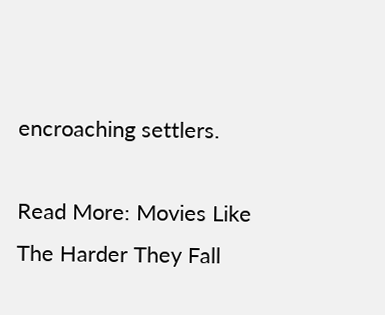encroaching settlers.

Read More: Movies Like The Harder They Fall